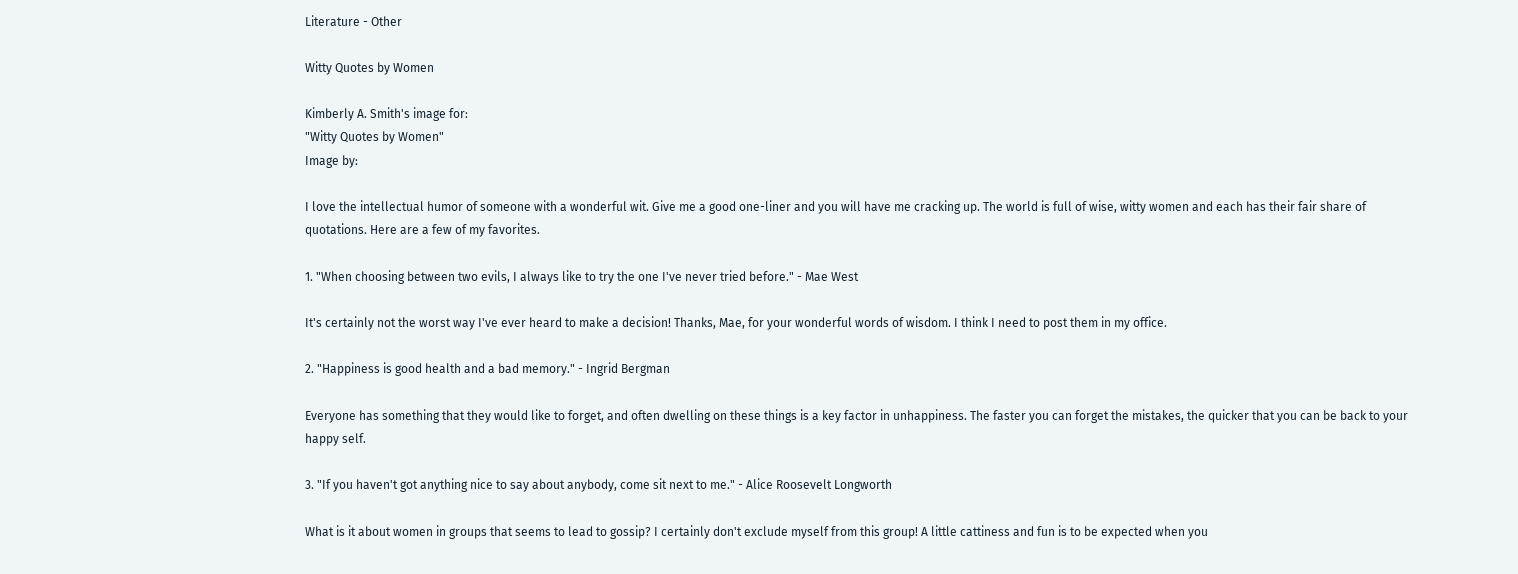Literature - Other

Witty Quotes by Women

Kimberly A. Smith's image for:
"Witty Quotes by Women"
Image by:

I love the intellectual humor of someone with a wonderful wit. Give me a good one-liner and you will have me cracking up. The world is full of wise, witty women and each has their fair share of quotations. Here are a few of my favorites.

1. "When choosing between two evils, I always like to try the one I've never tried before." - Mae West

It's certainly not the worst way I've ever heard to make a decision! Thanks, Mae, for your wonderful words of wisdom. I think I need to post them in my office.

2. "Happiness is good health and a bad memory." - Ingrid Bergman

Everyone has something that they would like to forget, and often dwelling on these things is a key factor in unhappiness. The faster you can forget the mistakes, the quicker that you can be back to your happy self.

3. "If you haven't got anything nice to say about anybody, come sit next to me." - Alice Roosevelt Longworth

What is it about women in groups that seems to lead to gossip? I certainly don't exclude myself from this group! A little cattiness and fun is to be expected when you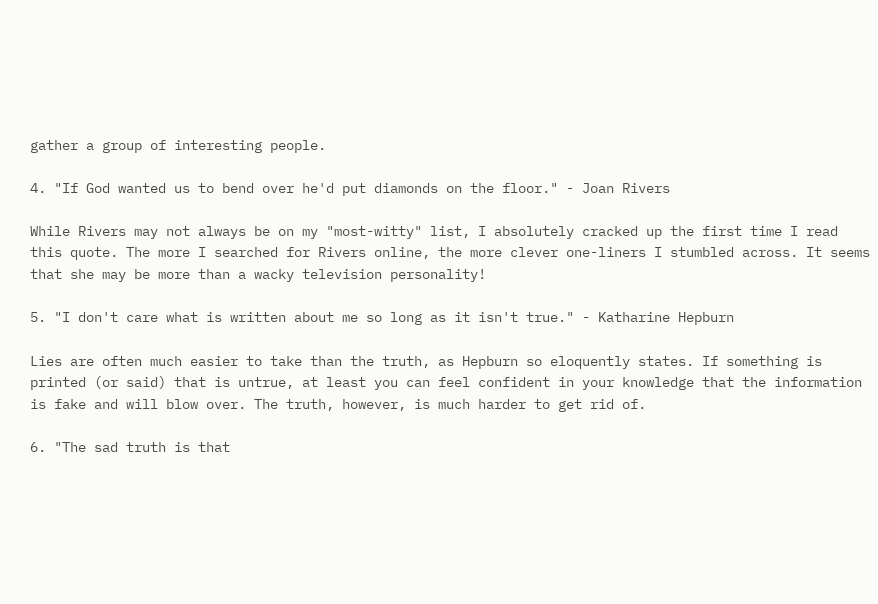gather a group of interesting people.

4. "If God wanted us to bend over he'd put diamonds on the floor." - Joan Rivers

While Rivers may not always be on my "most-witty" list, I absolutely cracked up the first time I read this quote. The more I searched for Rivers online, the more clever one-liners I stumbled across. It seems that she may be more than a wacky television personality!

5. "I don't care what is written about me so long as it isn't true." - Katharine Hepburn

Lies are often much easier to take than the truth, as Hepburn so eloquently states. If something is printed (or said) that is untrue, at least you can feel confident in your knowledge that the information is fake and will blow over. The truth, however, is much harder to get rid of.

6. "The sad truth is that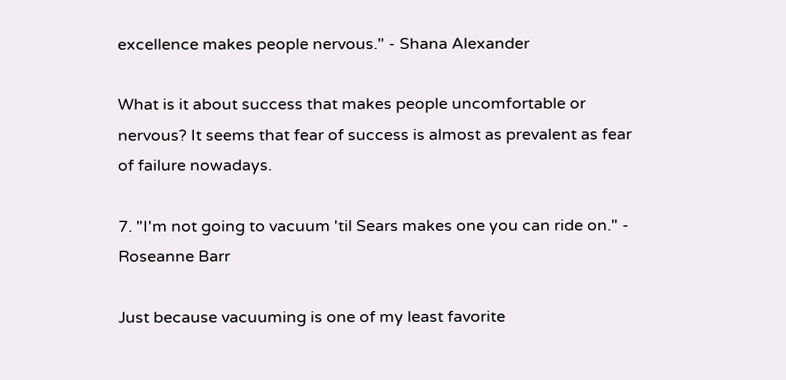excellence makes people nervous." - Shana Alexander

What is it about success that makes people uncomfortable or nervous? It seems that fear of success is almost as prevalent as fear of failure nowadays.

7. "I'm not going to vacuum 'til Sears makes one you can ride on." - Roseanne Barr

Just because vacuuming is one of my least favorite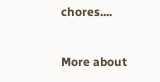chores....


More about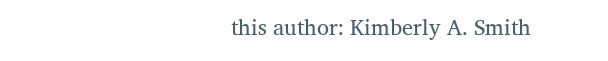this author: Kimberly A. Smith